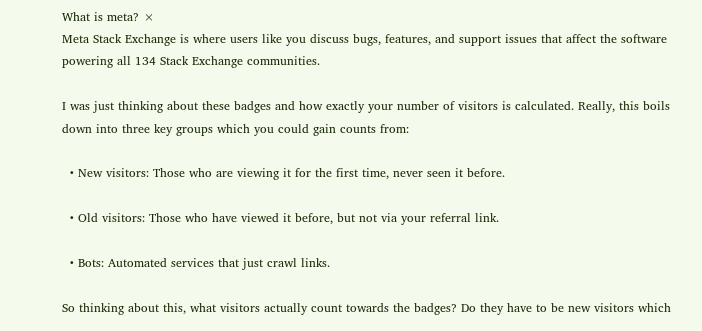What is meta? ×
Meta Stack Exchange is where users like you discuss bugs, features, and support issues that affect the software powering all 134 Stack Exchange communities.

I was just thinking about these badges and how exactly your number of visitors is calculated. Really, this boils down into three key groups which you could gain counts from:

  • New visitors: Those who are viewing it for the first time, never seen it before.

  • Old visitors: Those who have viewed it before, but not via your referral link.

  • Bots: Automated services that just crawl links.

So thinking about this, what visitors actually count towards the badges? Do they have to be new visitors which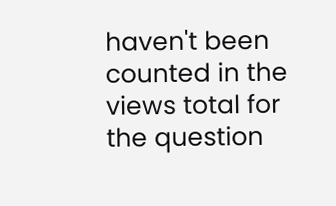haven't been counted in the views total for the question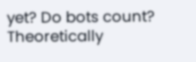yet? Do bots count? Theoretically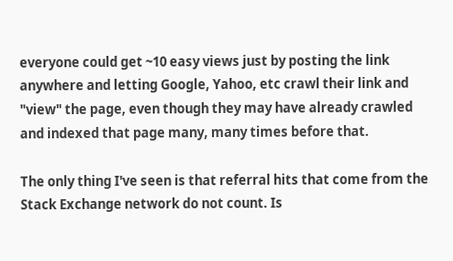everyone could get ~10 easy views just by posting the link anywhere and letting Google, Yahoo, etc crawl their link and "view" the page, even though they may have already crawled and indexed that page many, many times before that.

The only thing I've seen is that referral hits that come from the Stack Exchange network do not count. Is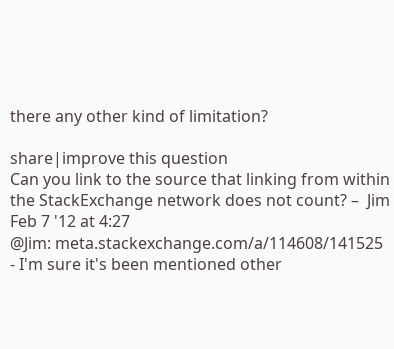there any other kind of limitation?

share|improve this question
Can you link to the source that linking from within the StackExchange network does not count? –  Jim Feb 7 '12 at 4:27
@Jim: meta.stackexchange.com/a/114608/141525 - I'm sure it's been mentioned other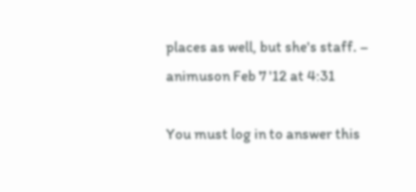places as well, but she's staff. –  animuson Feb 7 '12 at 4:31

You must log in to answer this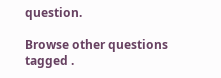question.

Browse other questions tagged .